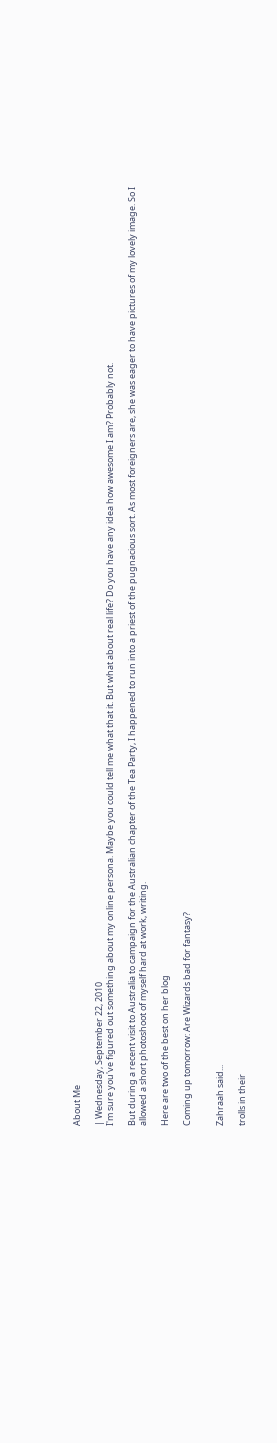About Me

| Wednesday, September 22, 2010
I'm sure you've figured out something about my online persona. Maybe you could tell me what that it. But what about real life? Do you have any idea how awesome I am? Probably not.

But during a recent visit to Australia to campaign for the Australian chapter of the Tea Party, I happened to run into a priest of the pugnacious sort. As most foreigners are, she was eager to have pictures of my lovely image. So I allowed a short photoshoot of myself hard at work, writing.

Here are two of the best on her blog

Coming up tomorrow: Are Wizards bad for fantasy?


Zahraah said...

trolls in their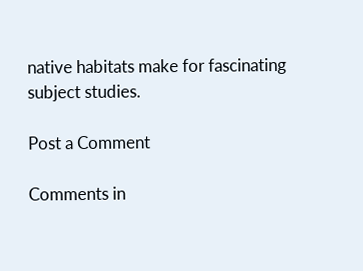native habitats make for fascinating subject studies.

Post a Comment

Comments in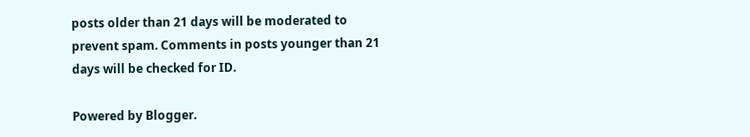posts older than 21 days will be moderated to prevent spam. Comments in posts younger than 21 days will be checked for ID.

Powered by Blogger.